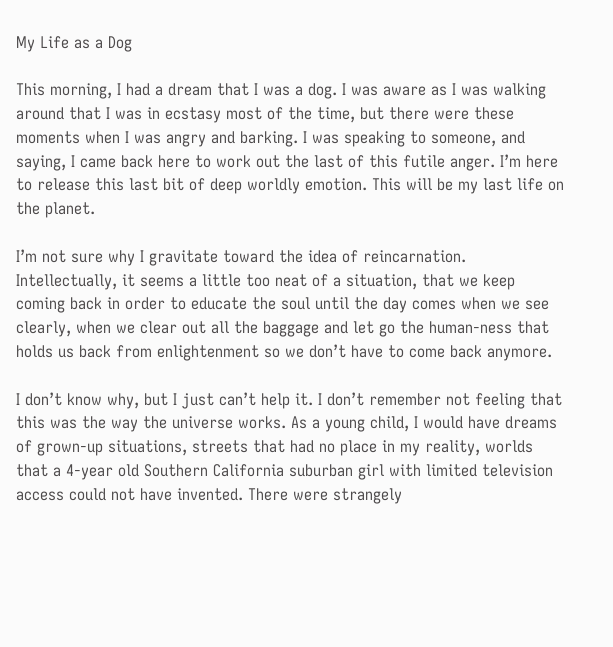My Life as a Dog

This morning, I had a dream that I was a dog. I was aware as I was walking around that I was in ecstasy most of the time, but there were these moments when I was angry and barking. I was speaking to someone, and saying, I came back here to work out the last of this futile anger. I’m here to release this last bit of deep worldly emotion. This will be my last life on the planet.

I’m not sure why I gravitate toward the idea of reincarnation. Intellectually, it seems a little too neat of a situation, that we keep coming back in order to educate the soul until the day comes when we see clearly, when we clear out all the baggage and let go the human-ness that holds us back from enlightenment so we don’t have to come back anymore.

I don’t know why, but I just can’t help it. I don’t remember not feeling that this was the way the universe works. As a young child, I would have dreams of grown-up situations, streets that had no place in my reality, worlds that a 4-year old Southern California suburban girl with limited television access could not have invented. There were strangely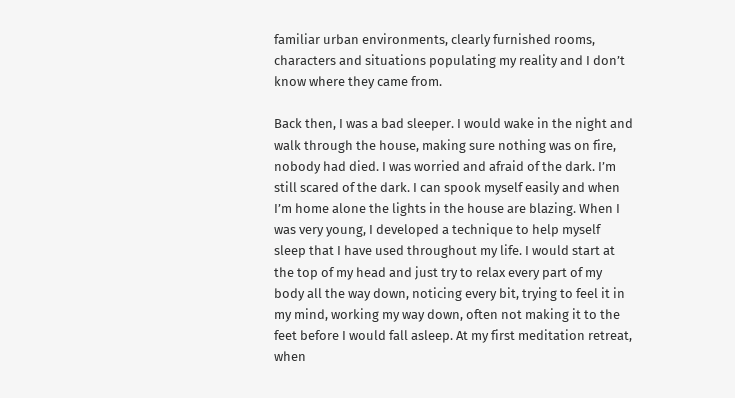familiar urban environments, clearly furnished rooms, characters and situations populating my reality and I don’t know where they came from.

Back then, I was a bad sleeper. I would wake in the night and walk through the house, making sure nothing was on fire, nobody had died. I was worried and afraid of the dark. I’m still scared of the dark. I can spook myself easily and when I’m home alone the lights in the house are blazing. When I was very young, I developed a technique to help myself sleep that I have used throughout my life. I would start at the top of my head and just try to relax every part of my body all the way down, noticing every bit, trying to feel it in my mind, working my way down, often not making it to the feet before I would fall asleep. At my first meditation retreat, when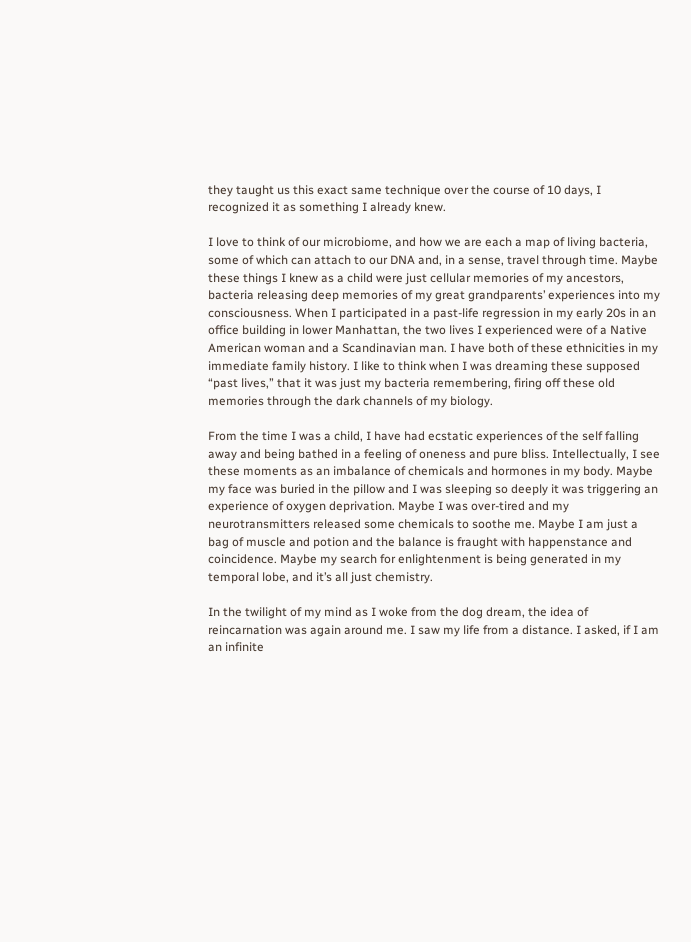they taught us this exact same technique over the course of 10 days, I recognized it as something I already knew.

I love to think of our microbiome, and how we are each a map of living bacteria, some of which can attach to our DNA and, in a sense, travel through time. Maybe these things I knew as a child were just cellular memories of my ancestors, bacteria releasing deep memories of my great grandparents’ experiences into my consciousness. When I participated in a past-life regression in my early 20s in an office building in lower Manhattan, the two lives I experienced were of a Native American woman and a Scandinavian man. I have both of these ethnicities in my immediate family history. I like to think when I was dreaming these supposed “past lives,” that it was just my bacteria remembering, firing off these old memories through the dark channels of my biology.

From the time I was a child, I have had ecstatic experiences of the self falling away and being bathed in a feeling of oneness and pure bliss. Intellectually, I see these moments as an imbalance of chemicals and hormones in my body. Maybe my face was buried in the pillow and I was sleeping so deeply it was triggering an experience of oxygen deprivation. Maybe I was over-tired and my neurotransmitters released some chemicals to soothe me. Maybe I am just a bag of muscle and potion and the balance is fraught with happenstance and coincidence. Maybe my search for enlightenment is being generated in my temporal lobe, and it’s all just chemistry.

In the twilight of my mind as I woke from the dog dream, the idea of reincarnation was again around me. I saw my life from a distance. I asked, if I am an infinite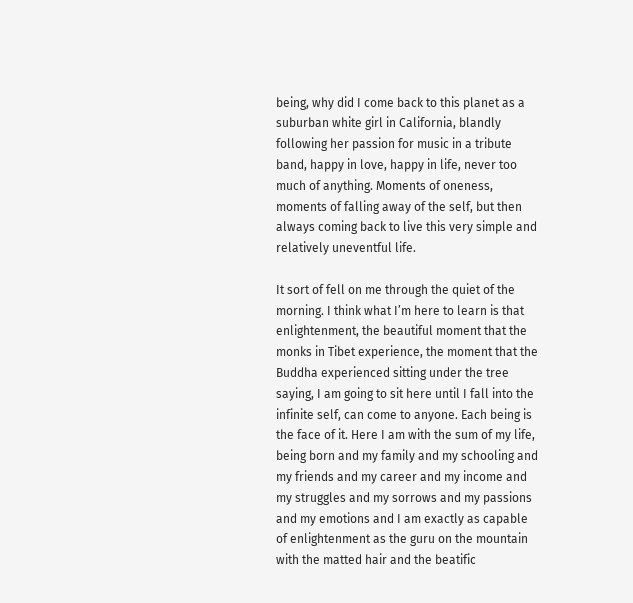being, why did I come back to this planet as a suburban white girl in California, blandly following her passion for music in a tribute band, happy in love, happy in life, never too much of anything. Moments of oneness, moments of falling away of the self, but then always coming back to live this very simple and relatively uneventful life.

It sort of fell on me through the quiet of the morning. I think what I’m here to learn is that enlightenment, the beautiful moment that the monks in Tibet experience, the moment that the Buddha experienced sitting under the tree saying, I am going to sit here until I fall into the infinite self, can come to anyone. Each being is the face of it. Here I am with the sum of my life, being born and my family and my schooling and my friends and my career and my income and my struggles and my sorrows and my passions and my emotions and I am exactly as capable of enlightenment as the guru on the mountain with the matted hair and the beatific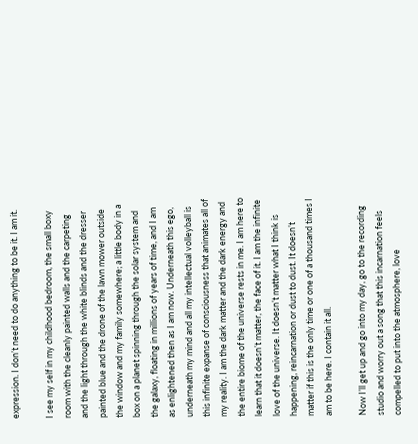expression. I don’t need to do anything to be it. I am it.

I see my self in my childhood bedroom, the small boxy room with the cleanly painted walls and the carpeting and the light through the white blinds and the dresser painted blue and the drone of the lawn mower outside the window and my family somewhere; a little body in a box on a planet spinning through the solar system and the galaxy, floating in millions of years of time, and I am as enlightened then as I am now. Underneath this ego, underneath my mind and all my intellectual volleyball is this infinite expanse of consciousness that animates all of my reality. I am the dark matter and the dark energy and the entire biome of the universe rests in me. I am here to learn that it doesn’t matter, the face of it. I am the infinite love of the universe. It doesn’t matter what I think is happening, reincarnation or dust to dust. It doesn’t matter if this is the only time or one of a thousand times I am to be here. I contain it all.

Now I’ll get up and go into my day, go to the recording studio and worry out a song that this incarnation feels compelled to put into the atmosphere, love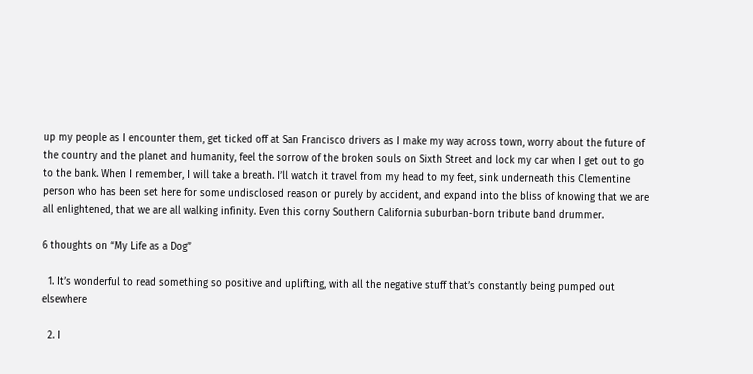up my people as I encounter them, get ticked off at San Francisco drivers as I make my way across town, worry about the future of the country and the planet and humanity, feel the sorrow of the broken souls on Sixth Street and lock my car when I get out to go to the bank. When I remember, I will take a breath. I’ll watch it travel from my head to my feet, sink underneath this Clementine person who has been set here for some undisclosed reason or purely by accident, and expand into the bliss of knowing that we are all enlightened, that we are all walking infinity. Even this corny Southern California suburban-born tribute band drummer.

6 thoughts on “My Life as a Dog”

  1. It’s wonderful to read something so positive and uplifting, with all the negative stuff that’s constantly being pumped out elsewhere

  2. I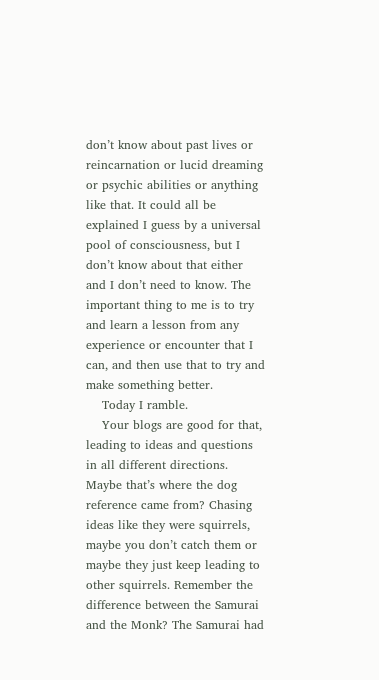don’t know about past lives or reincarnation or lucid dreaming or psychic abilities or anything like that. It could all be explained I guess by a universal pool of consciousness, but I don’t know about that either and I don’t need to know. The important thing to me is to try and learn a lesson from any experience or encounter that I can, and then use that to try and make something better.
    Today I ramble.
    Your blogs are good for that, leading to ideas and questions in all different directions. Maybe that’s where the dog reference came from? Chasing ideas like they were squirrels, maybe you don’t catch them or maybe they just keep leading to other squirrels. Remember the difference between the Samurai and the Monk? The Samurai had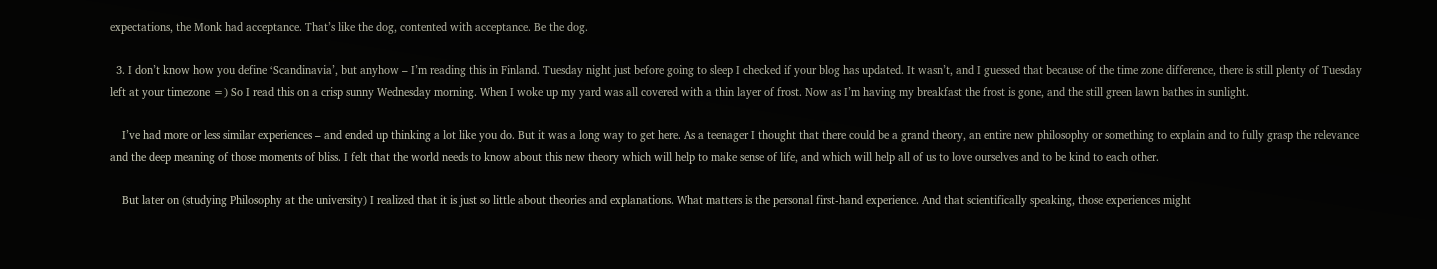expectations, the Monk had acceptance. That’s like the dog, contented with acceptance. Be the dog.

  3. I don’t know how you define ‘Scandinavia’, but anyhow – I’m reading this in Finland. Tuesday night just before going to sleep I checked if your blog has updated. It wasn’t, and I guessed that because of the time zone difference, there is still plenty of Tuesday left at your timezone =) So I read this on a crisp sunny Wednesday morning. When I woke up my yard was all covered with a thin layer of frost. Now as I’m having my breakfast the frost is gone, and the still green lawn bathes in sunlight.

    I’ve had more or less similar experiences – and ended up thinking a lot like you do. But it was a long way to get here. As a teenager I thought that there could be a grand theory, an entire new philosophy or something to explain and to fully grasp the relevance and the deep meaning of those moments of bliss. I felt that the world needs to know about this new theory which will help to make sense of life, and which will help all of us to love ourselves and to be kind to each other.

    But later on (studying Philosophy at the university) I realized that it is just so little about theories and explanations. What matters is the personal first-hand experience. And that scientifically speaking, those experiences might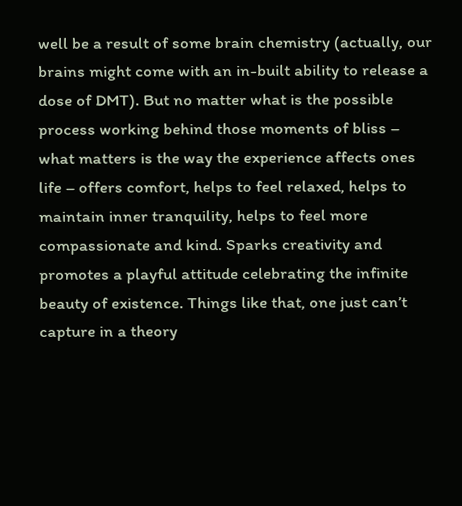well be a result of some brain chemistry (actually, our brains might come with an in-built ability to release a dose of DMT). But no matter what is the possible process working behind those moments of bliss – what matters is the way the experience affects ones life – offers comfort, helps to feel relaxed, helps to maintain inner tranquility, helps to feel more compassionate and kind. Sparks creativity and promotes a playful attitude celebrating the infinite beauty of existence. Things like that, one just can’t capture in a theory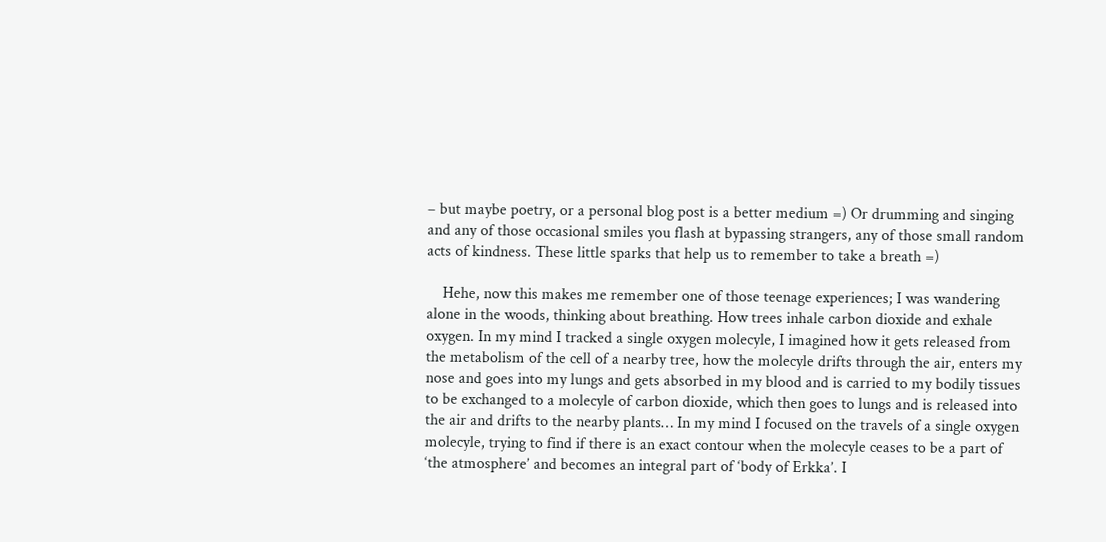– but maybe poetry, or a personal blog post is a better medium =) Or drumming and singing and any of those occasional smiles you flash at bypassing strangers, any of those small random acts of kindness. These little sparks that help us to remember to take a breath =)

    Hehe, now this makes me remember one of those teenage experiences; I was wandering alone in the woods, thinking about breathing. How trees inhale carbon dioxide and exhale oxygen. In my mind I tracked a single oxygen molecyle, I imagined how it gets released from the metabolism of the cell of a nearby tree, how the molecyle drifts through the air, enters my nose and goes into my lungs and gets absorbed in my blood and is carried to my bodily tissues to be exchanged to a molecyle of carbon dioxide, which then goes to lungs and is released into the air and drifts to the nearby plants… In my mind I focused on the travels of a single oxygen molecyle, trying to find if there is an exact contour when the molecyle ceases to be a part of ‘the atmosphere’ and becomes an integral part of ‘body of Erkka’. I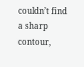couldn’t find a sharp contour,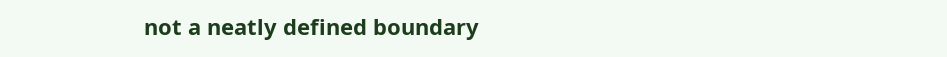not a neatly defined boundary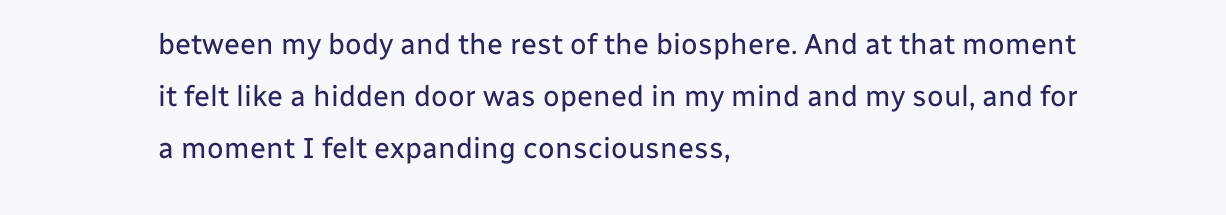between my body and the rest of the biosphere. And at that moment it felt like a hidden door was opened in my mind and my soul, and for a moment I felt expanding consciousness,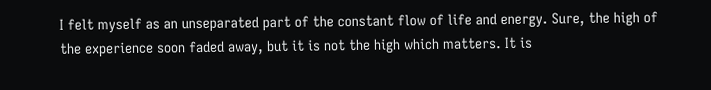I felt myself as an unseparated part of the constant flow of life and energy. Sure, the high of the experience soon faded away, but it is not the high which matters. It is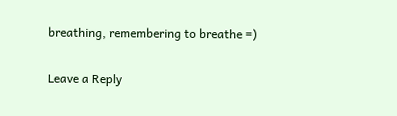breathing, remembering to breathe =)

Leave a Reply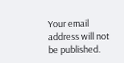Your email address will not be published.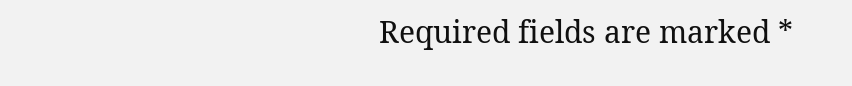Required fields are marked *